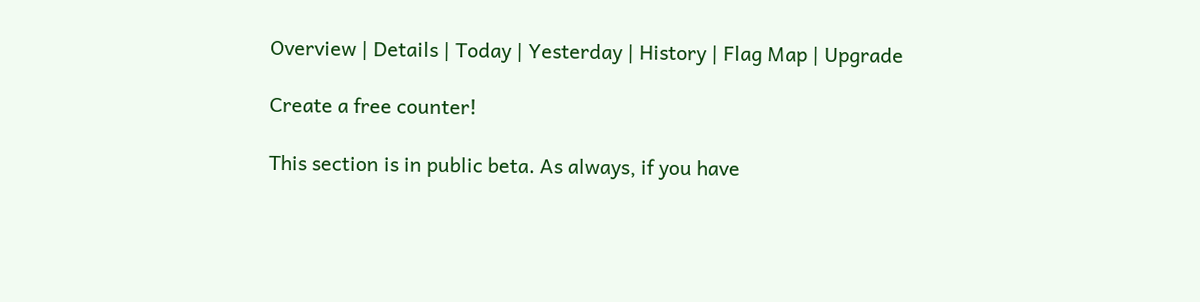Overview | Details | Today | Yesterday | History | Flag Map | Upgrade

Create a free counter!

This section is in public beta. As always, if you have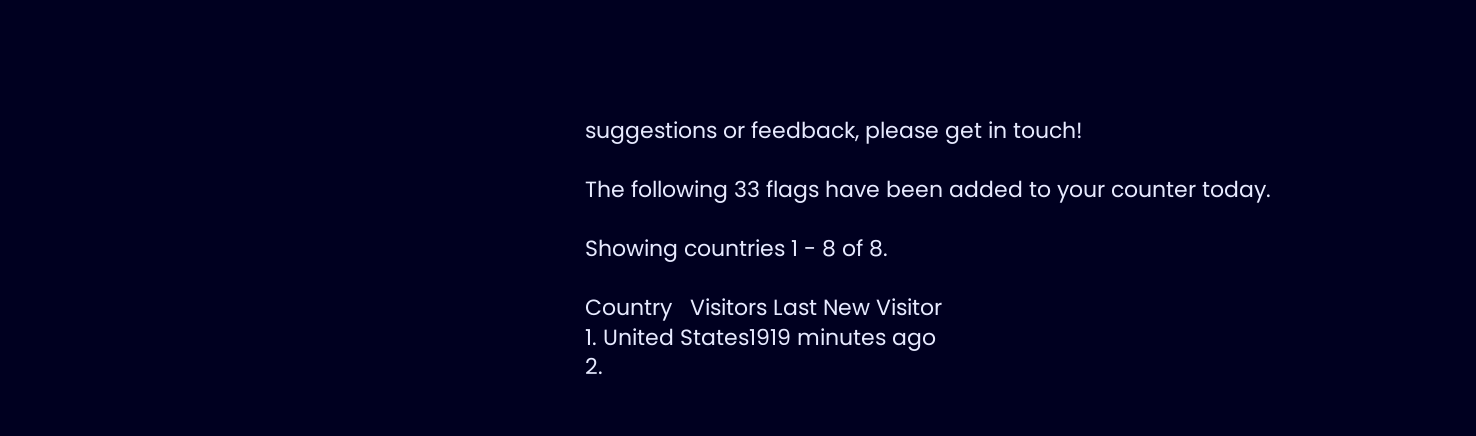suggestions or feedback, please get in touch!

The following 33 flags have been added to your counter today.

Showing countries 1 - 8 of 8.

Country   Visitors Last New Visitor
1. United States1919 minutes ago
2.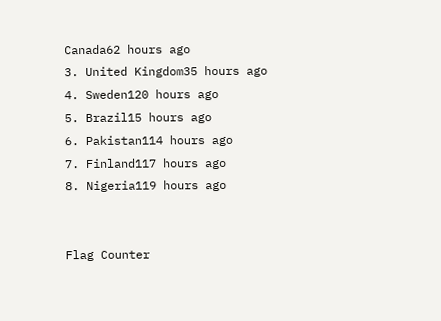Canada62 hours ago
3. United Kingdom35 hours ago
4. Sweden120 hours ago
5. Brazil15 hours ago
6. Pakistan114 hours ago
7. Finland117 hours ago
8. Nigeria119 hours ago


Flag Counter